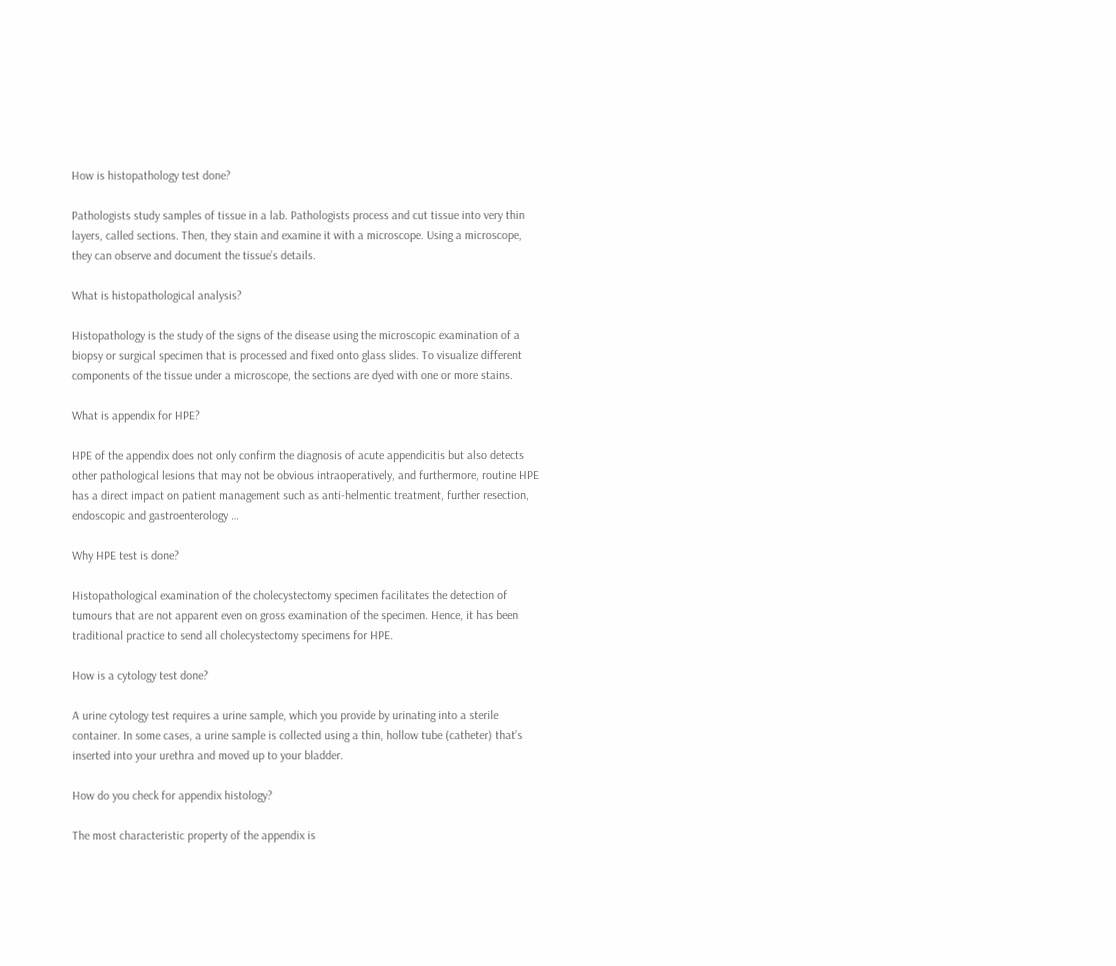How is histopathology test done?

Pathologists study samples of tissue in a lab. Pathologists process and cut tissue into very thin layers, called sections. Then, they stain and examine it with a microscope. Using a microscope, they can observe and document the tissue’s details.

What is histopathological analysis?

Histopathology is the study of the signs of the disease using the microscopic examination of a biopsy or surgical specimen that is processed and fixed onto glass slides. To visualize different components of the tissue under a microscope, the sections are dyed with one or more stains.

What is appendix for HPE?

HPE of the appendix does not only confirm the diagnosis of acute appendicitis but also detects other pathological lesions that may not be obvious intraoperatively, and furthermore, routine HPE has a direct impact on patient management such as anti-helmentic treatment, further resection, endoscopic and gastroenterology …

Why HPE test is done?

Histopathological examination of the cholecystectomy specimen facilitates the detection of tumours that are not apparent even on gross examination of the specimen. Hence, it has been traditional practice to send all cholecystectomy specimens for HPE.

How is a cytology test done?

A urine cytology test requires a urine sample, which you provide by urinating into a sterile container. In some cases, a urine sample is collected using a thin, hollow tube (catheter) that’s inserted into your urethra and moved up to your bladder.

How do you check for appendix histology?

The most characteristic property of the appendix is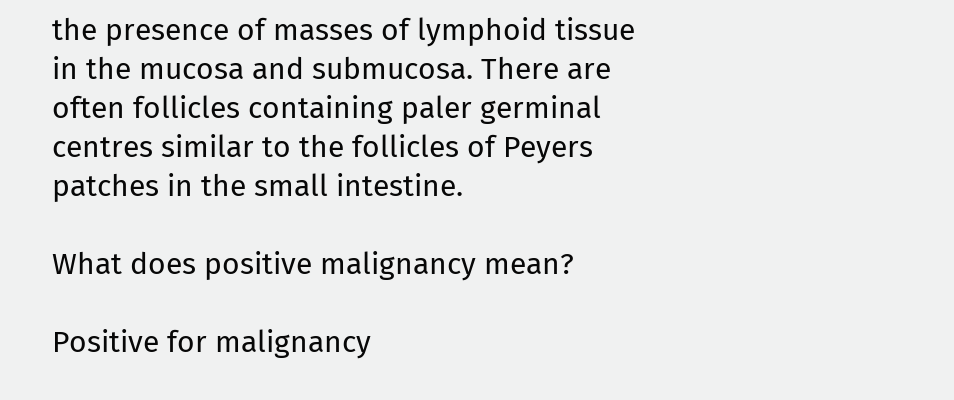the presence of masses of lymphoid tissue in the mucosa and submucosa. There are often follicles containing paler germinal centres similar to the follicles of Peyers patches in the small intestine.

What does positive malignancy mean?

Positive for malignancy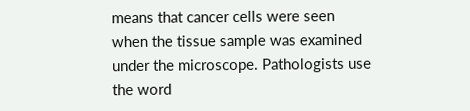means that cancer cells were seen when the tissue sample was examined under the microscope. Pathologists use the word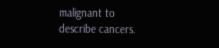malignant to describe cancers.